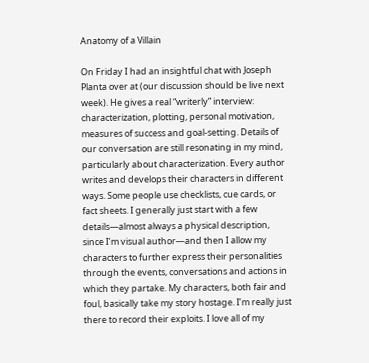Anatomy of a Villain

On Friday I had an insightful chat with Joseph Planta over at (our discussion should be live next week). He gives a real “writerly” interview: characterization, plotting, personal motivation, measures of success and goal-setting. Details of our conversation are still resonating in my mind, particularly about characterization. Every author writes and develops their characters in different ways. Some people use checklists, cue cards, or fact sheets. I generally just start with a few details—almost always a physical description, since I’m visual author—and then I allow my characters to further express their personalities through the events, conversations and actions in which they partake. My characters, both fair and foul, basically take my story hostage. I’m really just there to record their exploits. I love all of my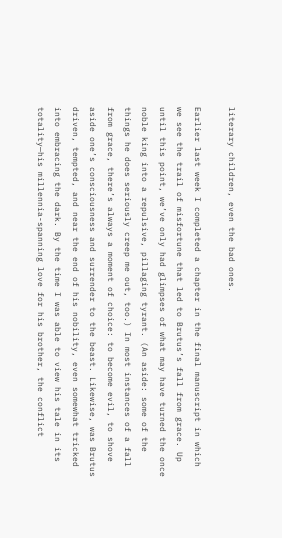literary children, even the bad ones.

Earlier last week I completed a chapter in the final manuscript in which we see the trail of misfortune that led to Brutus’s fall from grace. Up until this point, we’ve only had glimpses of what may have turned the once noble king into a repulsive, pillaging tyrant. (An aside: some of the things he does seriously creep me out, too.) In most instances of a fall from grace, there’s always a moment of choice: to become evil, to shove aside one’s consciousness and surrender to the beast. Likewise, was Brutus driven, tempted, and near the end of his nobility, even somewhat tricked into embracing the dark. By the time I was able to view his tale in its totality—his millennia-spanning love for his brother, the conflict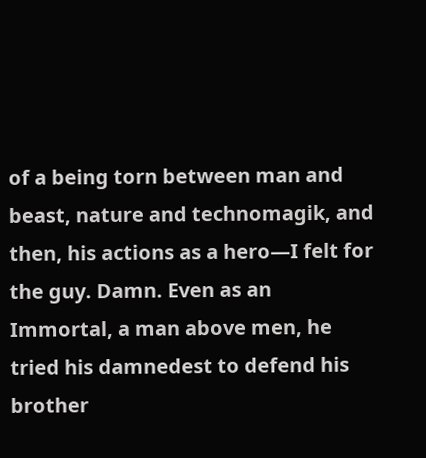of a being torn between man and beast, nature and technomagik, and then, his actions as a hero—I felt for the guy. Damn. Even as an Immortal, a man above men, he tried his damnedest to defend his brother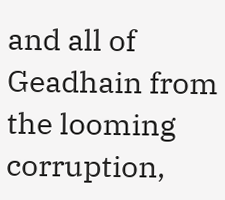and all of Geadhain from the looming corruption,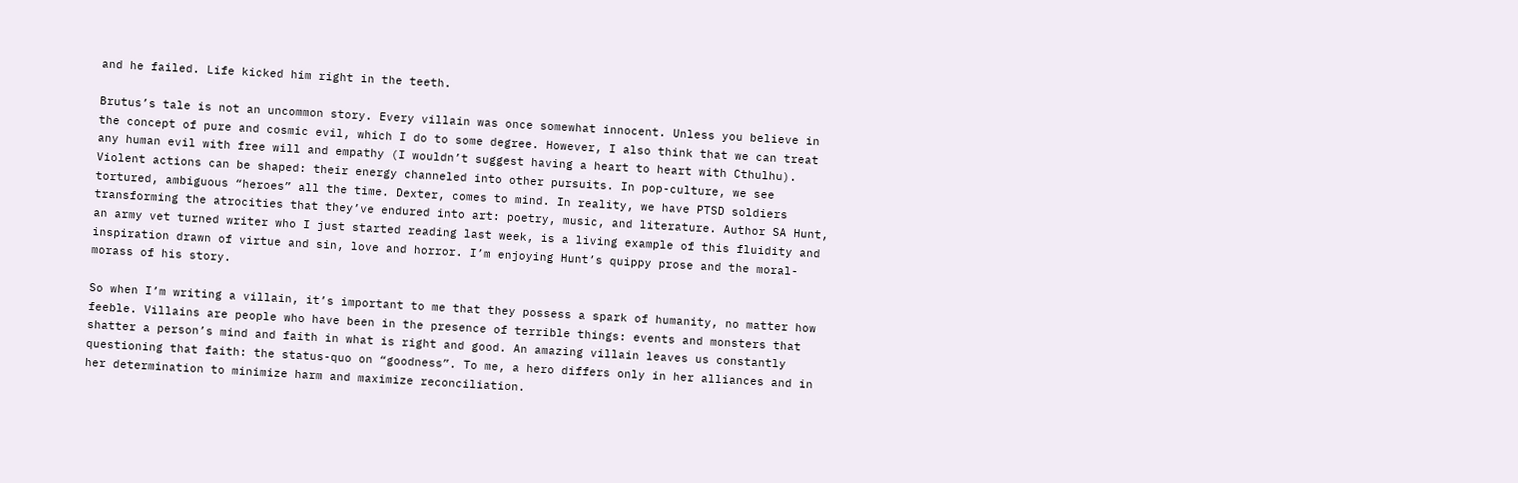and he failed. Life kicked him right in the teeth.

Brutus’s tale is not an uncommon story. Every villain was once somewhat innocent. Unless you believe in the concept of pure and cosmic evil, which I do to some degree. However, I also think that we can treat any human evil with free will and empathy (I wouldn’t suggest having a heart to heart with Cthulhu). Violent actions can be shaped: their energy channeled into other pursuits. In pop-culture, we see tortured, ambiguous “heroes” all the time. Dexter, comes to mind. In reality, we have PTSD soldiers transforming the atrocities that they’ve endured into art: poetry, music, and literature. Author SA Hunt, an army vet turned writer who I just started reading last week, is a living example of this fluidity and inspiration drawn of virtue and sin, love and horror. I’m enjoying Hunt’s quippy prose and the moral-morass of his story.

So when I’m writing a villain, it’s important to me that they possess a spark of humanity, no matter how feeble. Villains are people who have been in the presence of terrible things: events and monsters that shatter a person’s mind and faith in what is right and good. An amazing villain leaves us constantly questioning that faith: the status-quo on “goodness”. To me, a hero differs only in her alliances and in her determination to minimize harm and maximize reconciliation.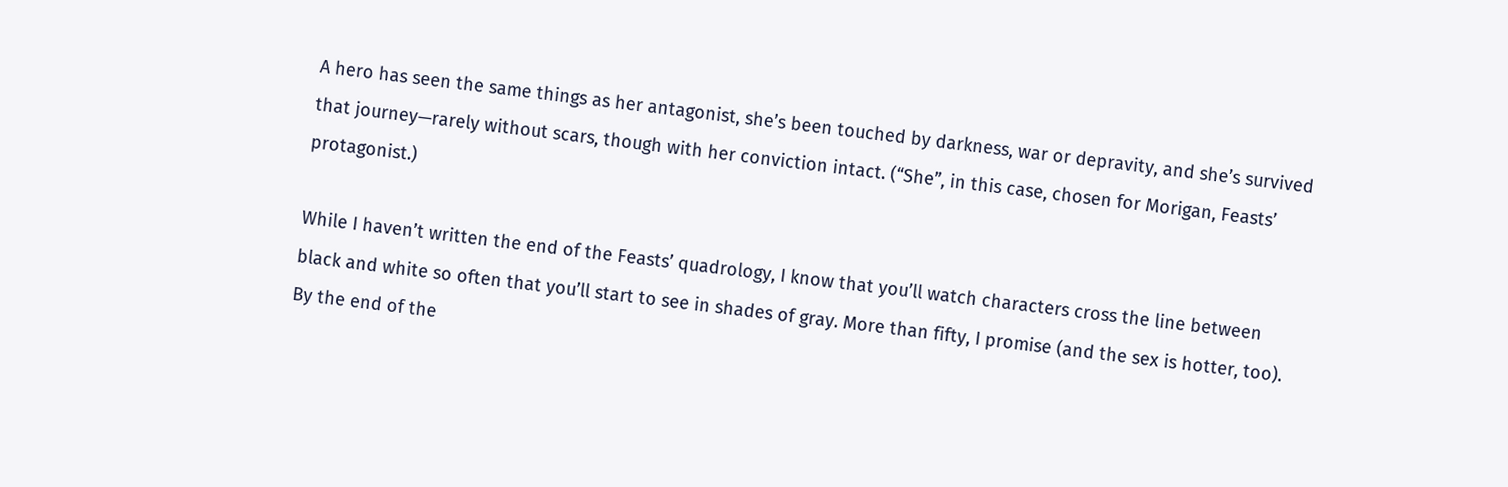A hero has seen the same things as her antagonist, she’s been touched by darkness, war or depravity, and she’s survived that journey—rarely without scars, though with her conviction intact. (“She”, in this case, chosen for Morigan, Feasts’ protagonist.)

While I haven’t written the end of the Feasts’ quadrology, I know that you’ll watch characters cross the line between black and white so often that you’ll start to see in shades of gray. More than fifty, I promise (and the sex is hotter, too). By the end of the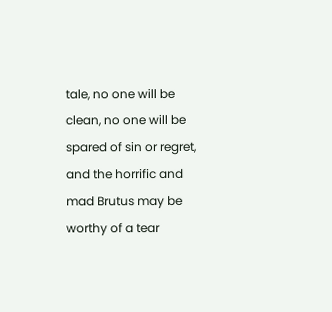tale, no one will be clean, no one will be spared of sin or regret, and the horrific and mad Brutus may be worthy of a tear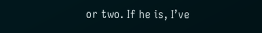or two. If he is, I’ve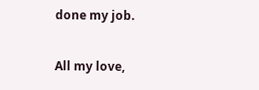done my job.

All my love,